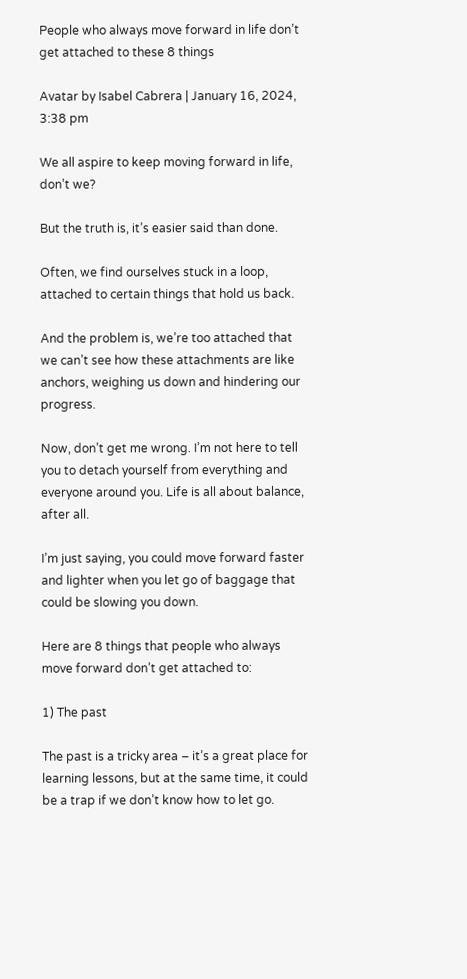People who always move forward in life don’t get attached to these 8 things

Avatar by Isabel Cabrera | January 16, 2024, 3:38 pm

We all aspire to keep moving forward in life, don’t we?

But the truth is, it’s easier said than done.

Often, we find ourselves stuck in a loop, attached to certain things that hold us back.

And the problem is, we’re too attached that we can’t see how these attachments are like anchors, weighing us down and hindering our progress.

Now, don’t get me wrong. I’m not here to tell you to detach yourself from everything and everyone around you. Life is all about balance, after all.

I’m just saying, you could move forward faster and lighter when you let go of baggage that could be slowing you down.

Here are 8 things that people who always move forward don’t get attached to:

1) The past

The past is a tricky area – it’s a great place for learning lessons, but at the same time, it could be a trap if we don’t know how to let go.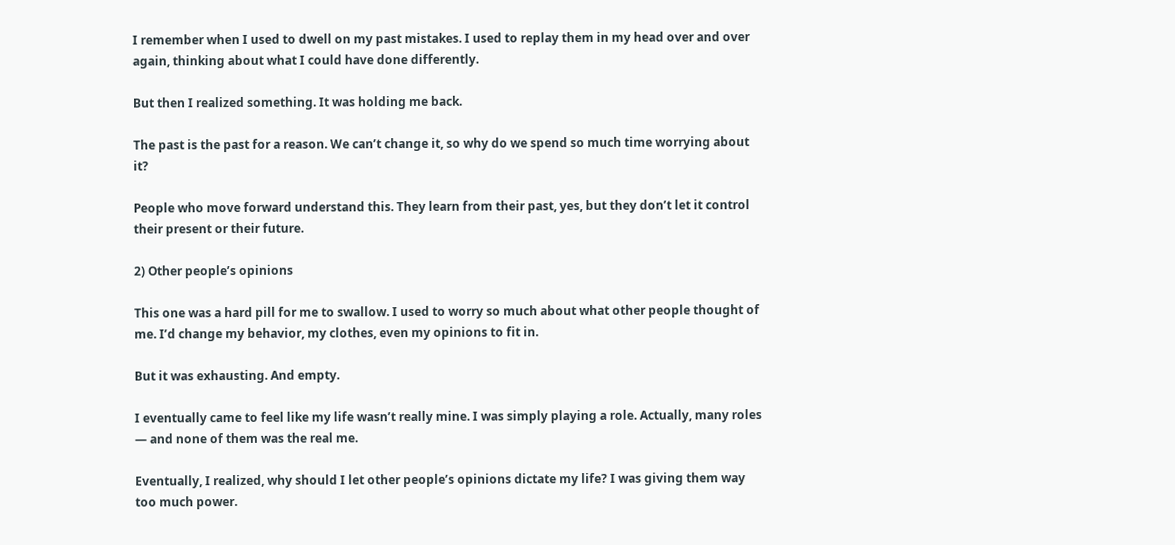I remember when I used to dwell on my past mistakes. I used to replay them in my head over and over again, thinking about what I could have done differently.

But then I realized something. It was holding me back.

The past is the past for a reason. We can’t change it, so why do we spend so much time worrying about it?

People who move forward understand this. They learn from their past, yes, but they don’t let it control their present or their future.

2) Other people’s opinions

This one was a hard pill for me to swallow. I used to worry so much about what other people thought of me. I’d change my behavior, my clothes, even my opinions to fit in.

But it was exhausting. And empty.

I eventually came to feel like my life wasn’t really mine. I was simply playing a role. Actually, many roles — and none of them was the real me.

Eventually, I realized, why should I let other people’s opinions dictate my life? I was giving them way too much power.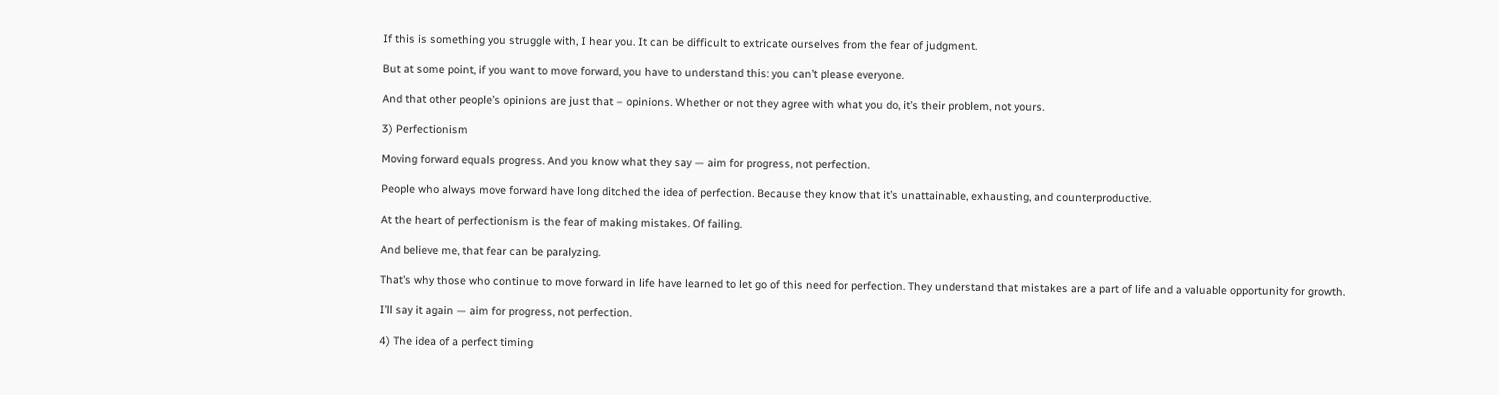If this is something you struggle with, I hear you. It can be difficult to extricate ourselves from the fear of judgment.

But at some point, if you want to move forward, you have to understand this: you can’t please everyone.

And that other people’s opinions are just that – opinions. Whether or not they agree with what you do, it’s their problem, not yours.

3) Perfectionism

Moving forward equals progress. And you know what they say — aim for progress, not perfection.

People who always move forward have long ditched the idea of perfection. Because they know that it’s unattainable, exhausting, and counterproductive.

At the heart of perfectionism is the fear of making mistakes. Of failing.

And believe me, that fear can be paralyzing.

That’s why those who continue to move forward in life have learned to let go of this need for perfection. They understand that mistakes are a part of life and a valuable opportunity for growth.

I’ll say it again — aim for progress, not perfection.

4) The idea of a perfect timing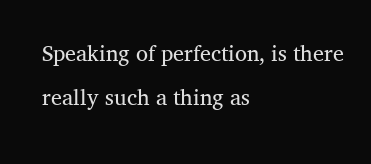Speaking of perfection, is there really such a thing as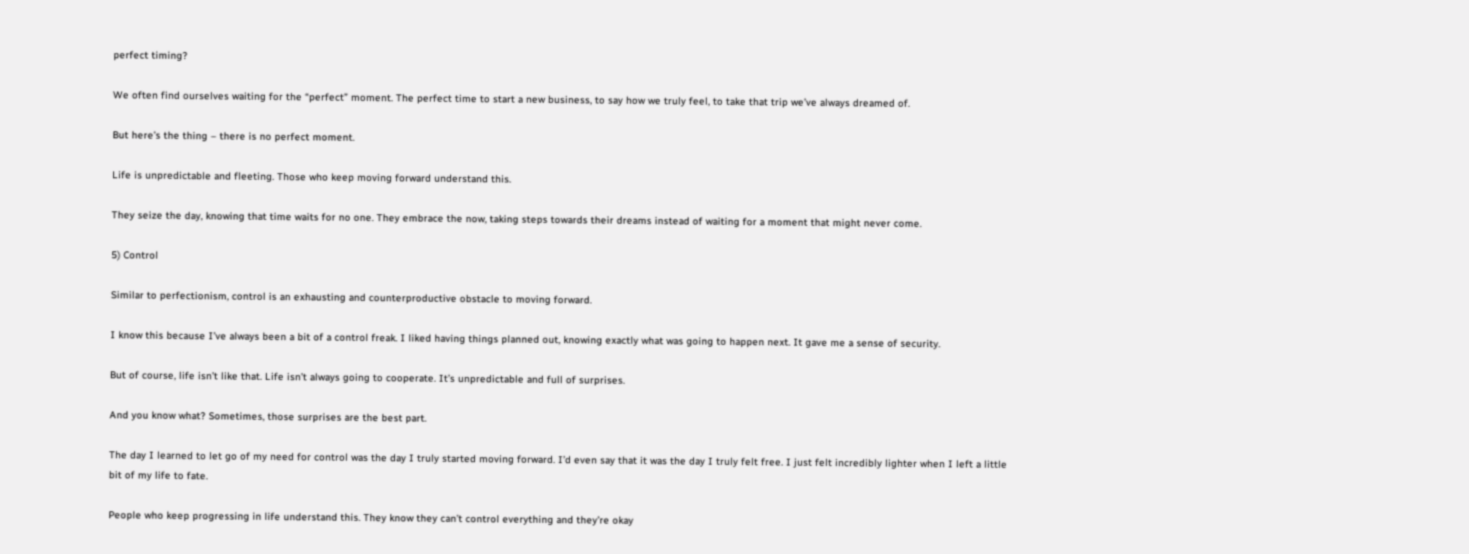perfect timing?

We often find ourselves waiting for the “perfect” moment. The perfect time to start a new business, to say how we truly feel, to take that trip we’ve always dreamed of.

But here’s the thing – there is no perfect moment.

Life is unpredictable and fleeting. Those who keep moving forward understand this.

They seize the day, knowing that time waits for no one. They embrace the now, taking steps towards their dreams instead of waiting for a moment that might never come.

5) Control

Similar to perfectionism, control is an exhausting and counterproductive obstacle to moving forward.

I know this because I’ve always been a bit of a control freak. I liked having things planned out, knowing exactly what was going to happen next. It gave me a sense of security.

But of course, life isn’t like that. Life isn’t always going to cooperate. It’s unpredictable and full of surprises.

And you know what? Sometimes, those surprises are the best part.

The day I learned to let go of my need for control was the day I truly started moving forward. I’d even say that it was the day I truly felt free. I just felt incredibly lighter when I left a little bit of my life to fate.

People who keep progressing in life understand this. They know they can’t control everything and they’re okay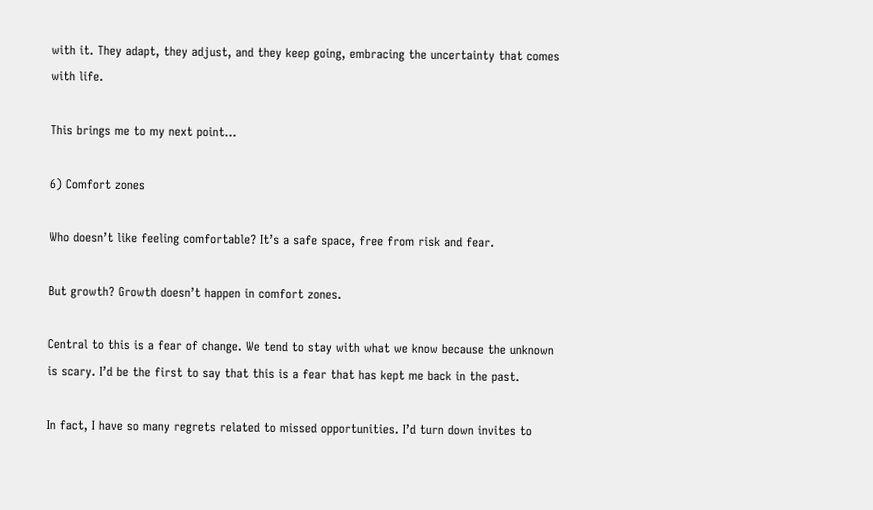with it. They adapt, they adjust, and they keep going, embracing the uncertainty that comes with life.

This brings me to my next point…

6) Comfort zones

Who doesn’t like feeling comfortable? It’s a safe space, free from risk and fear.

But growth? Growth doesn’t happen in comfort zones.

Central to this is a fear of change. We tend to stay with what we know because the unknown is scary. I’d be the first to say that this is a fear that has kept me back in the past.

In fact, I have so many regrets related to missed opportunities. I’d turn down invites to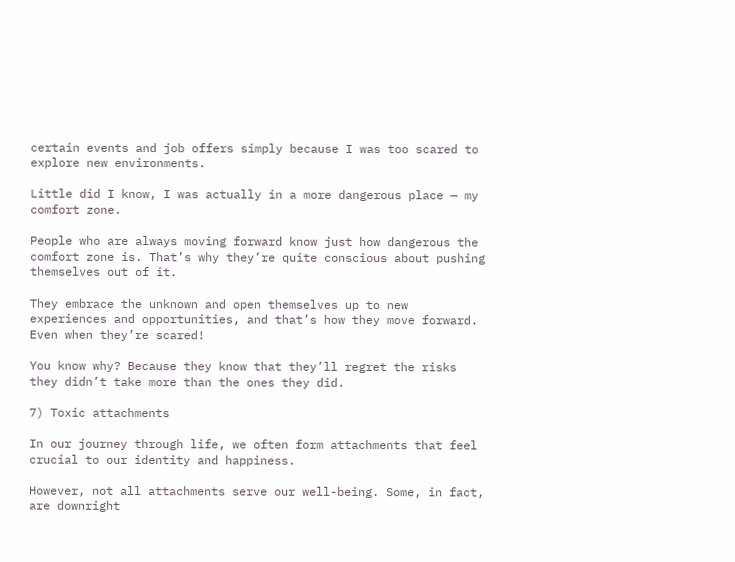certain events and job offers simply because I was too scared to explore new environments.

Little did I know, I was actually in a more dangerous place — my comfort zone.

People who are always moving forward know just how dangerous the comfort zone is. That’s why they’re quite conscious about pushing themselves out of it.

They embrace the unknown and open themselves up to new experiences and opportunities, and that’s how they move forward. Even when they’re scared!

You know why? Because they know that they’ll regret the risks they didn’t take more than the ones they did.

7) Toxic attachments

In our journey through life, we often form attachments that feel crucial to our identity and happiness.

However, not all attachments serve our well-being. Some, in fact, are downright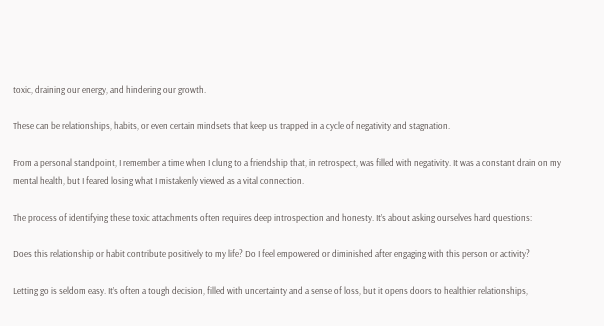toxic, draining our energy, and hindering our growth.

These can be relationships, habits, or even certain mindsets that keep us trapped in a cycle of negativity and stagnation.

From a personal standpoint, I remember a time when I clung to a friendship that, in retrospect, was filled with negativity. It was a constant drain on my mental health, but I feared losing what I mistakenly viewed as a vital connection.

The process of identifying these toxic attachments often requires deep introspection and honesty. It’s about asking ourselves hard questions:

Does this relationship or habit contribute positively to my life? Do I feel empowered or diminished after engaging with this person or activity?

Letting go is seldom easy. It’s often a tough decision, filled with uncertainty and a sense of loss, but it opens doors to healthier relationships,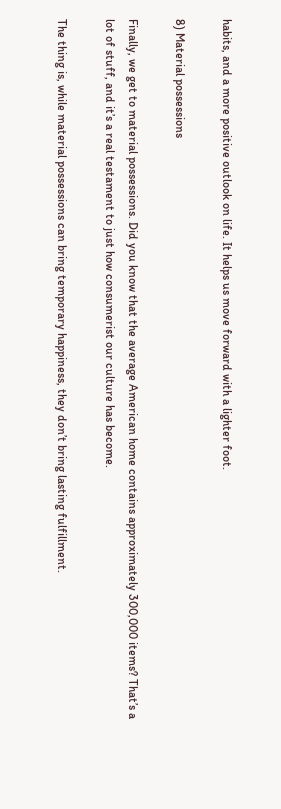habits, and a more positive outlook on life. It helps us move forward with a lighter foot.

8) Material possessions

Finally, we get to material possessions. Did you know that the average American home contains approximately 300,000 items? That’s a lot of stuff, and it’s a real testament to just how consumerist our culture has become.

The thing is, while material possessions can bring temporary happiness, they don’t bring lasting fulfillment.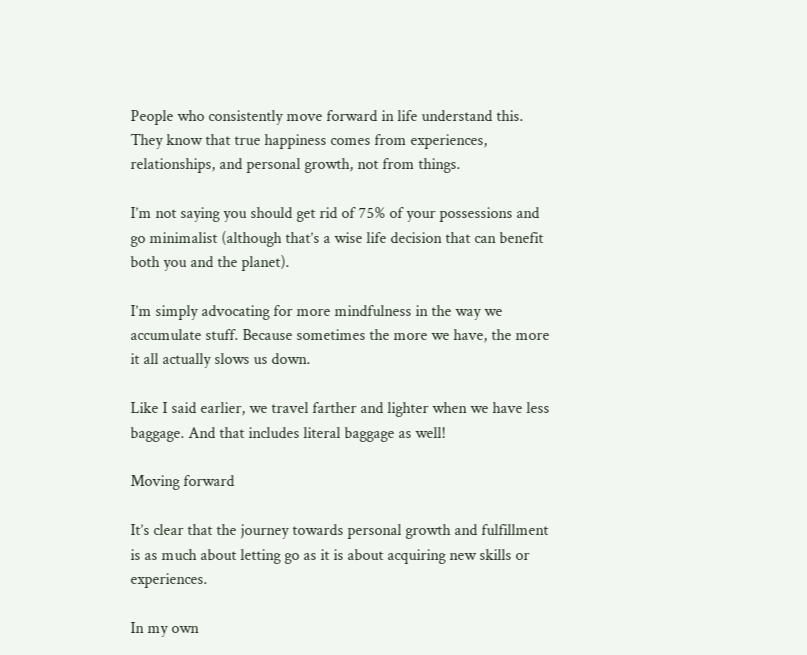People who consistently move forward in life understand this. They know that true happiness comes from experiences, relationships, and personal growth, not from things.

I’m not saying you should get rid of 75% of your possessions and go minimalist (although that’s a wise life decision that can benefit both you and the planet).

I’m simply advocating for more mindfulness in the way we accumulate stuff. Because sometimes the more we have, the more it all actually slows us down.

Like I said earlier, we travel farther and lighter when we have less baggage. And that includes literal baggage as well!

Moving forward

It’s clear that the journey towards personal growth and fulfillment is as much about letting go as it is about acquiring new skills or experiences.

In my own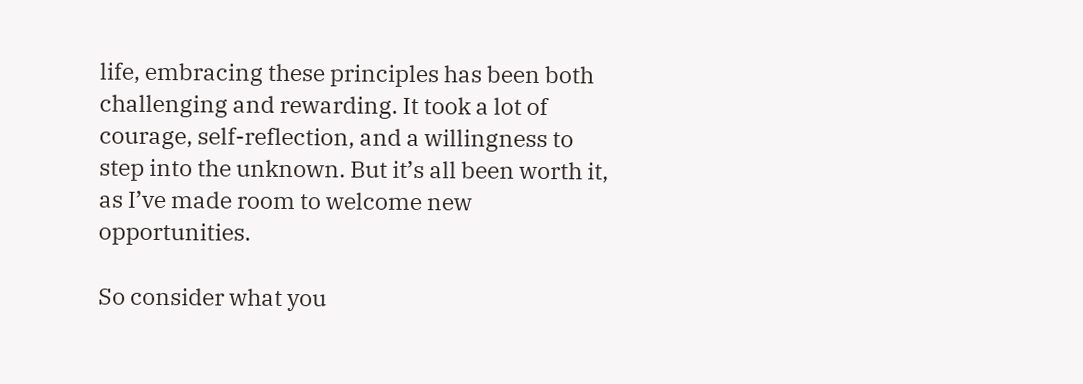life, embracing these principles has been both challenging and rewarding. It took a lot of courage, self-reflection, and a willingness to step into the unknown. But it’s all been worth it, as I’ve made room to welcome new opportunities.

So consider what you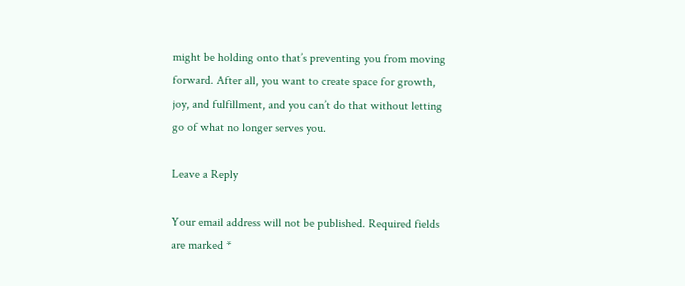might be holding onto that’s preventing you from moving forward. After all, you want to create space for growth, joy, and fulfillment, and you can’t do that without letting go of what no longer serves you.

Leave a Reply

Your email address will not be published. Required fields are marked *